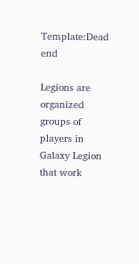Template:Dead end

Legions are organized groups of players in Galaxy Legion that work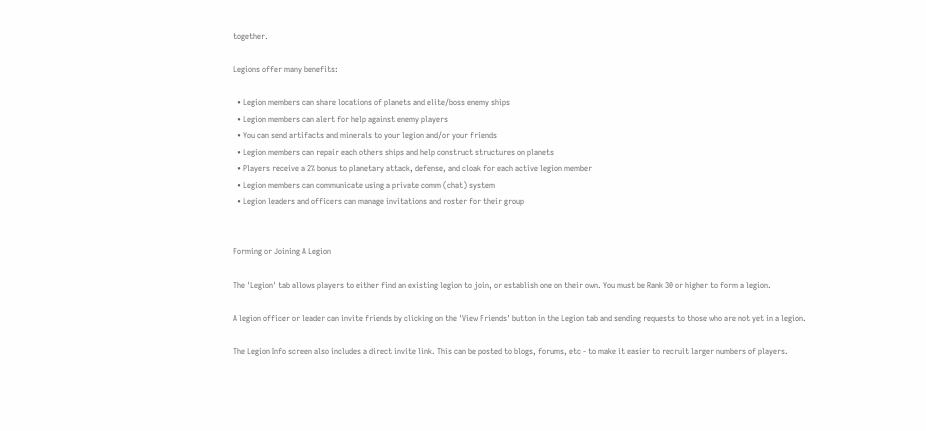together.

Legions offer many benefits:

  • Legion members can share locations of planets and elite/boss enemy ships
  • Legion members can alert for help against enemy players
  • You can send artifacts and minerals to your legion and/or your friends
  • Legion members can repair each others ships and help construct structures on planets
  • Players receive a 2% bonus to planetary attack, defense, and cloak for each active legion member
  • Legion members can communicate using a private comm (chat) system
  • Legion leaders and officers can manage invitations and roster for their group


Forming or Joining A Legion

The 'Legion' tab allows players to either find an existing legion to join, or establish one on their own. You must be Rank 30 or higher to form a legion.

A legion officer or leader can invite friends by clicking on the 'View Friends' button in the Legion tab and sending requests to those who are not yet in a legion.

The Legion Info screen also includes a direct invite link. This can be posted to blogs, forums, etc - to make it easier to recruit larger numbers of players.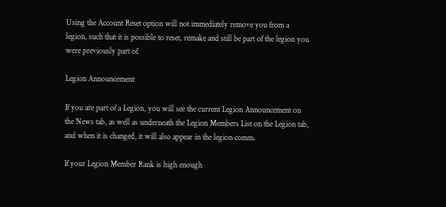Using the Account Reset option will not immediately remove you from a legion, such that it is possible to reset, remake and still be part of the legion you were previously part of.

Legion Announcement

If you are part of a Legion, you will see the current Legion Announcement on the News tab, as well as underneath the Legion Members List on the Legion tab, and when it is changed, it will also appear in the legion comm.

If your Legion Member Rank is high enough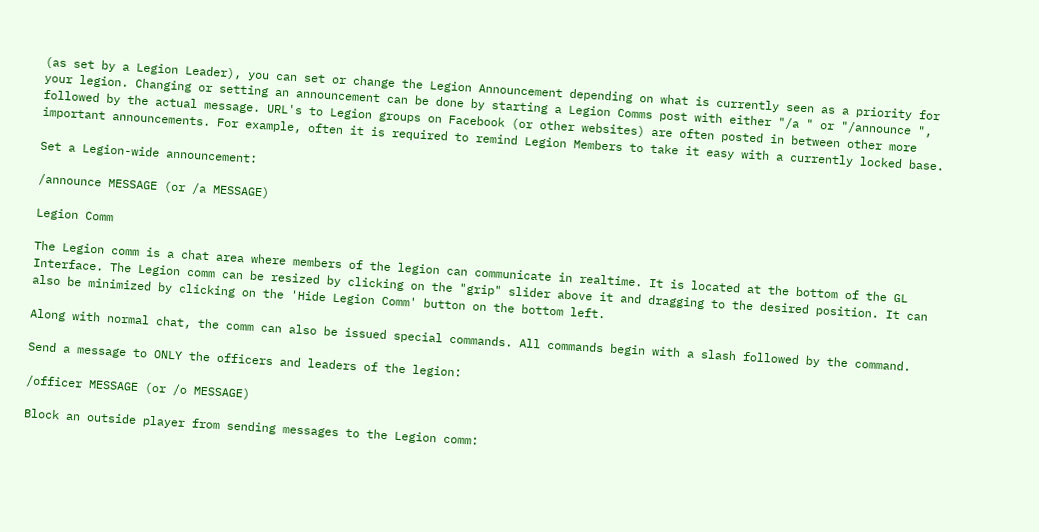(as set by a Legion Leader), you can set or change the Legion Announcement depending on what is currently seen as a priority for your legion. Changing or setting an announcement can be done by starting a Legion Comms post with either "/a " or "/announce ", followed by the actual message. URL's to Legion groups on Facebook (or other websites) are often posted in between other more important announcements. For example, often it is required to remind Legion Members to take it easy with a currently locked base.

Set a Legion-wide announcement:

/announce MESSAGE (or /a MESSAGE)

Legion Comm

The Legion comm is a chat area where members of the legion can communicate in realtime. It is located at the bottom of the GL Interface. The Legion comm can be resized by clicking on the "grip" slider above it and dragging to the desired position. It can also be minimized by clicking on the 'Hide Legion Comm' button on the bottom left.

Along with normal chat, the comm can also be issued special commands. All commands begin with a slash followed by the command.

Send a message to ONLY the officers and leaders of the legion:

/officer MESSAGE (or /o MESSAGE)

Block an outside player from sending messages to the Legion comm: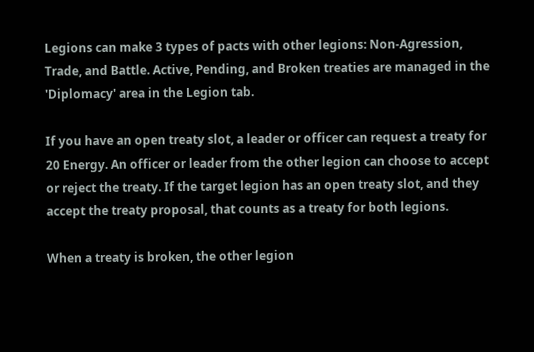Legions can make 3 types of pacts with other legions: Non-Agression, Trade, and Battle. Active, Pending, and Broken treaties are managed in the 'Diplomacy' area in the Legion tab.

If you have an open treaty slot, a leader or officer can request a treaty for 20 Energy. An officer or leader from the other legion can choose to accept or reject the treaty. If the target legion has an open treaty slot, and they accept the treaty proposal, that counts as a treaty for both legions.

When a treaty is broken, the other legion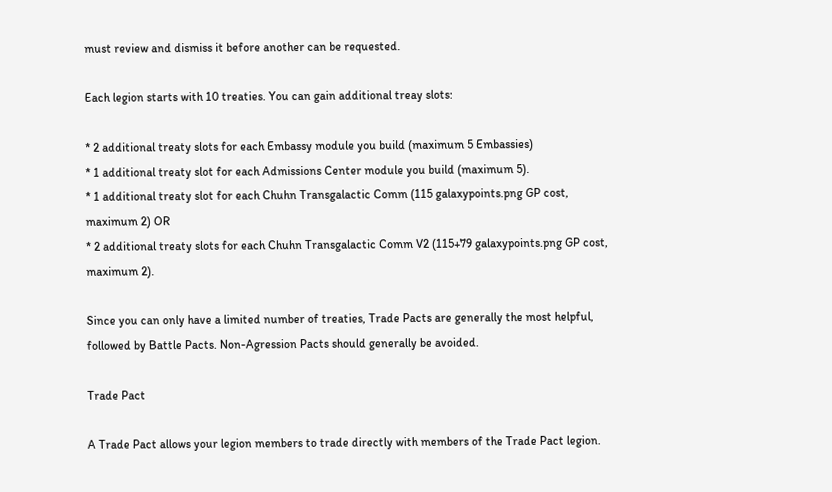must review and dismiss it before another can be requested.

Each legion starts with 10 treaties. You can gain additional treay slots:

* 2 additional treaty slots for each Embassy module you build (maximum 5 Embassies)
* 1 additional treaty slot for each Admissions Center module you build (maximum 5).
* 1 additional treaty slot for each Chuhn Transgalactic Comm (115 galaxypoints.png GP cost, maximum 2) OR
* 2 additional treaty slots for each Chuhn Transgalactic Comm V2 (115+79 galaxypoints.png GP cost, maximum 2).

Since you can only have a limited number of treaties, Trade Pacts are generally the most helpful, followed by Battle Pacts. Non-Agression Pacts should generally be avoided.

Trade Pact

A Trade Pact allows your legion members to trade directly with members of the Trade Pact legion.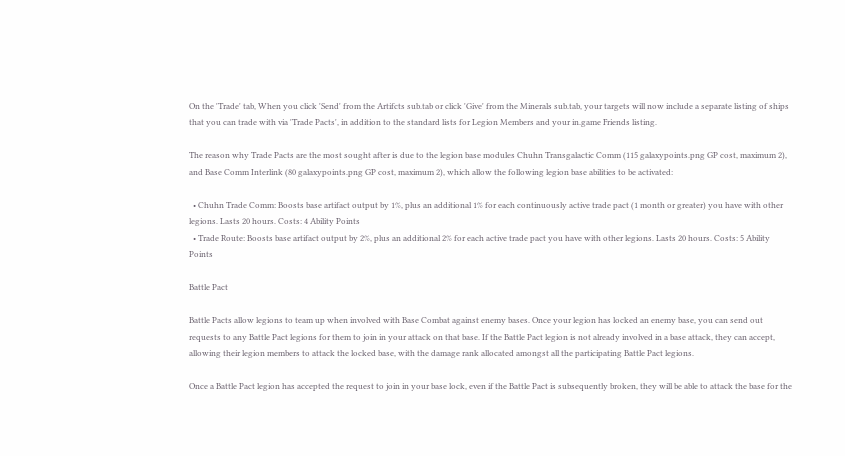On the 'Trade' tab, When you click 'Send' from the Artifcts sub.tab or click 'Give' from the Minerals sub.tab, your targets will now include a separate listing of ships that you can trade with via 'Trade Pacts', in addition to the standard lists for Legion Members and your in.game Friends listing.

The reason why Trade Pacts are the most sought after is due to the legion base modules Chuhn Transgalactic Comm (115 galaxypoints.png GP cost, maximum 2), and Base Comm Interlink (80 galaxypoints.png GP cost, maximum 2), which allow the following legion base abilities to be activated:

  • Chuhn Trade Comm: Boosts base artifact output by 1%, plus an additional 1% for each continuously active trade pact (1 month or greater) you have with other legions. Lasts 20 hours. Costs: 4 Ability Points
  • Trade Route: Boosts base artifact output by 2%, plus an additional 2% for each active trade pact you have with other legions. Lasts 20 hours. Costs: 5 Ability Points

Battle Pact

Battle Pacts allow legions to team up when involved with Base Combat against enemy bases. Once your legion has locked an enemy base, you can send out requests to any Battle Pact legions for them to join in your attack on that base. If the Battle Pact legion is not already involved in a base attack, they can accept, allowing their legion members to attack the locked base, with the damage rank allocated amongst all the participating Battle Pact legions.

Once a Battle Pact legion has accepted the request to join in your base lock, even if the Battle Pact is subsequently broken, they will be able to attack the base for the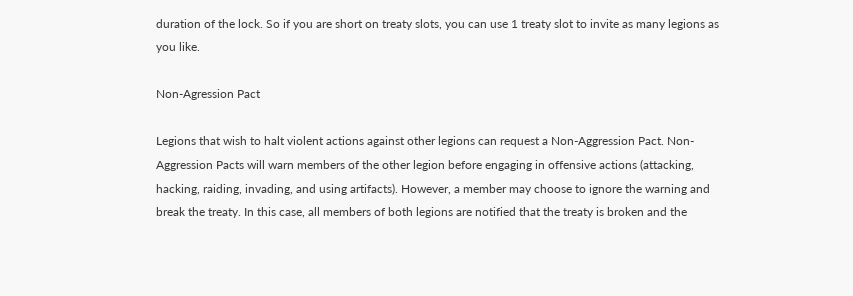duration of the lock. So if you are short on treaty slots, you can use 1 treaty slot to invite as many legions as you like.

Non-Agression Pact

Legions that wish to halt violent actions against other legions can request a Non-Aggression Pact. Non-Aggression Pacts will warn members of the other legion before engaging in offensive actions (attacking, hacking, raiding, invading, and using artifacts). However, a member may choose to ignore the warning and break the treaty. In this case, all members of both legions are notified that the treaty is broken and the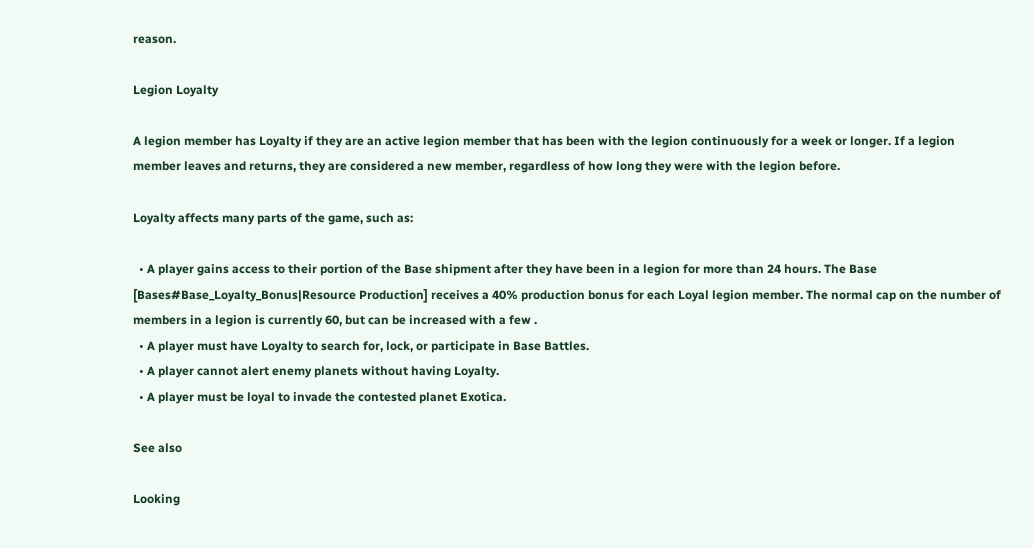reason.

Legion Loyalty

A legion member has Loyalty if they are an active legion member that has been with the legion continuously for a week or longer. If a legion member leaves and returns, they are considered a new member, regardless of how long they were with the legion before.

Loyalty affects many parts of the game, such as:

  • A player gains access to their portion of the Base shipment after they have been in a legion for more than 24 hours. The Base [Bases#Base_Loyalty_Bonus|Resource Production] receives a 40% production bonus for each Loyal legion member. The normal cap on the number of members in a legion is currently 60, but can be increased with a few .
  • A player must have Loyalty to search for, lock, or participate in Base Battles.
  • A player cannot alert enemy planets without having Loyalty.
  • A player must be loyal to invade the contested planet Exotica.

See also

Looking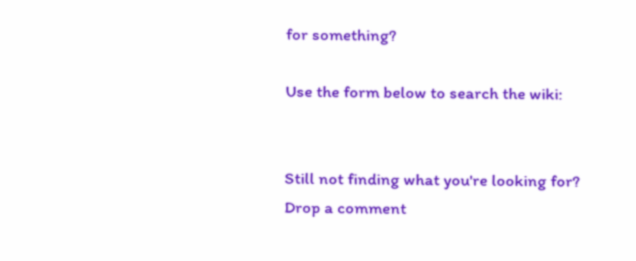for something?

Use the form below to search the wiki:


Still not finding what you're looking for? Drop a comment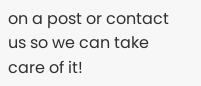on a post or contact us so we can take care of it!